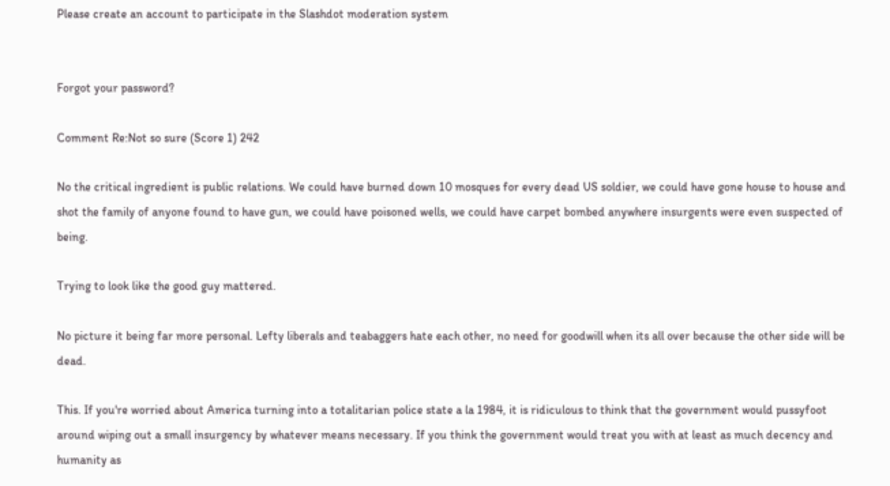Please create an account to participate in the Slashdot moderation system


Forgot your password?

Comment Re:Not so sure (Score 1) 242

No the critical ingredient is public relations. We could have burned down 10 mosques for every dead US soldier, we could have gone house to house and shot the family of anyone found to have gun, we could have poisoned wells, we could have carpet bombed anywhere insurgents were even suspected of being.

Trying to look like the good guy mattered.

No picture it being far more personal. Lefty liberals and teabaggers hate each other, no need for goodwill when its all over because the other side will be dead.

This. If you're worried about America turning into a totalitarian police state a la 1984, it is ridiculous to think that the government would pussyfoot around wiping out a small insurgency by whatever means necessary. If you think the government would treat you with at least as much decency and humanity as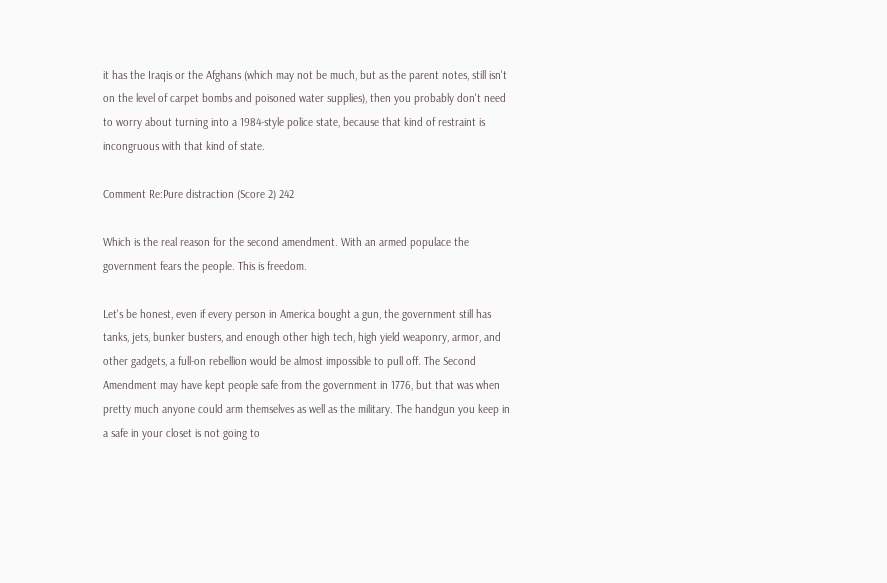it has the Iraqis or the Afghans (which may not be much, but as the parent notes, still isn't on the level of carpet bombs and poisoned water supplies), then you probably don't need to worry about turning into a 1984-style police state, because that kind of restraint is incongruous with that kind of state.

Comment Re:Pure distraction (Score 2) 242

Which is the real reason for the second amendment. With an armed populace the government fears the people. This is freedom.

Let's be honest, even if every person in America bought a gun, the government still has tanks, jets, bunker busters, and enough other high tech, high yield weaponry, armor, and other gadgets, a full-on rebellion would be almost impossible to pull off. The Second Amendment may have kept people safe from the government in 1776, but that was when pretty much anyone could arm themselves as well as the military. The handgun you keep in a safe in your closet is not going to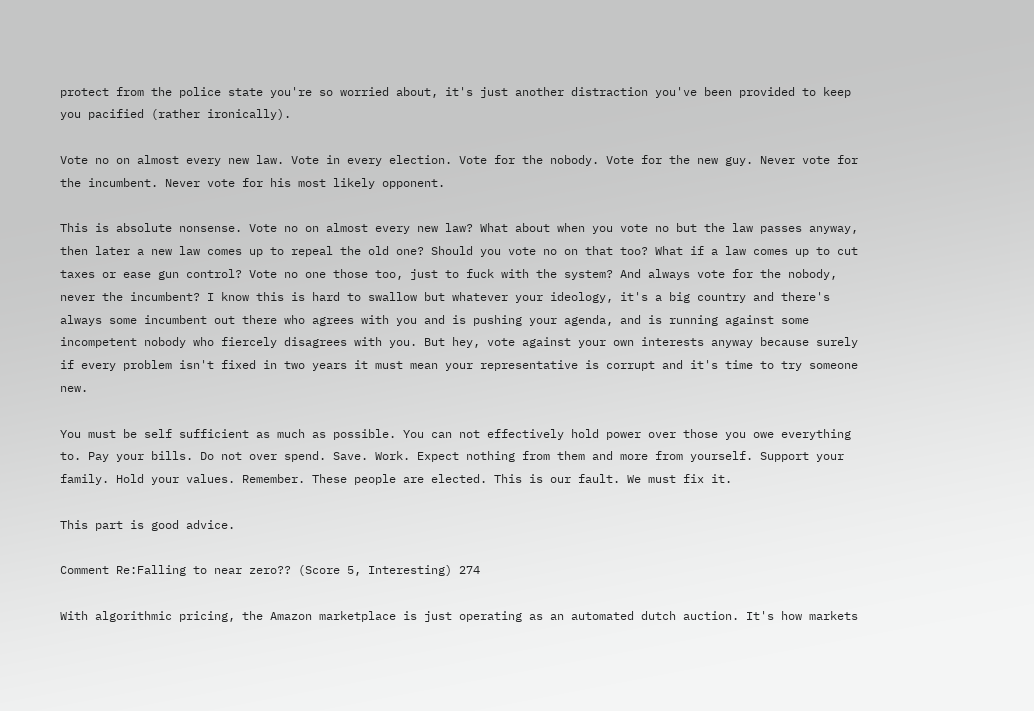protect from the police state you're so worried about, it's just another distraction you've been provided to keep you pacified (rather ironically).

Vote no on almost every new law. Vote in every election. Vote for the nobody. Vote for the new guy. Never vote for the incumbent. Never vote for his most likely opponent.

This is absolute nonsense. Vote no on almost every new law? What about when you vote no but the law passes anyway, then later a new law comes up to repeal the old one? Should you vote no on that too? What if a law comes up to cut taxes or ease gun control? Vote no one those too, just to fuck with the system? And always vote for the nobody, never the incumbent? I know this is hard to swallow but whatever your ideology, it's a big country and there's always some incumbent out there who agrees with you and is pushing your agenda, and is running against some incompetent nobody who fiercely disagrees with you. But hey, vote against your own interests anyway because surely if every problem isn't fixed in two years it must mean your representative is corrupt and it's time to try someone new.

You must be self sufficient as much as possible. You can not effectively hold power over those you owe everything to. Pay your bills. Do not over spend. Save. Work. Expect nothing from them and more from yourself. Support your family. Hold your values. Remember. These people are elected. This is our fault. We must fix it.

This part is good advice.

Comment Re:Falling to near zero?? (Score 5, Interesting) 274

With algorithmic pricing, the Amazon marketplace is just operating as an automated dutch auction. It's how markets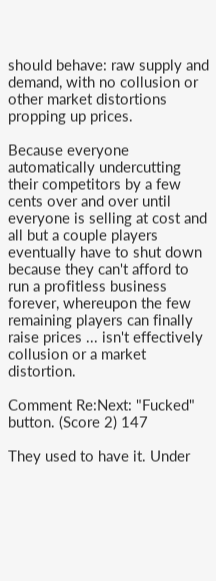should behave: raw supply and demand, with no collusion or other market distortions propping up prices.

Because everyone automatically undercutting their competitors by a few cents over and over until everyone is selling at cost and all but a couple players eventually have to shut down because they can't afford to run a profitless business forever, whereupon the few remaining players can finally raise prices ... isn't effectively collusion or a market distortion.

Comment Re:Next: "Fucked" button. (Score 2) 147

They used to have it. Under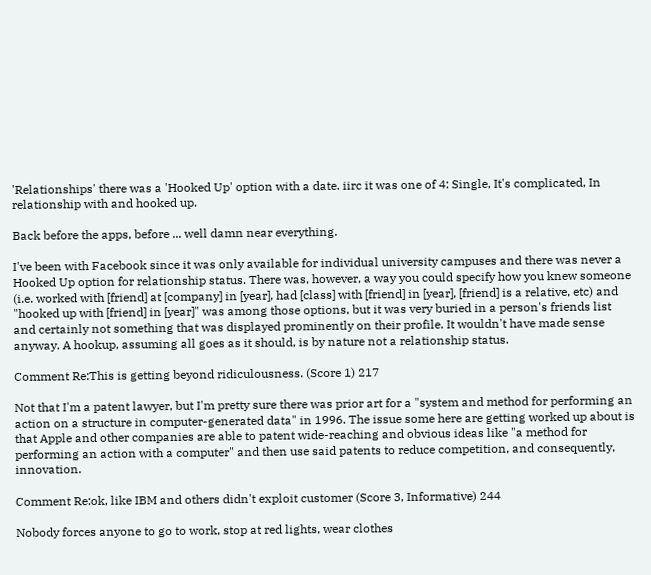'Relationships' there was a 'Hooked Up' option with a date. iirc it was one of 4: Single, It's complicated, In relationship with and hooked up.

Back before the apps, before ... well damn near everything.

I've been with Facebook since it was only available for individual university campuses and there was never a Hooked Up option for relationship status. There was, however, a way you could specify how you knew someone (i.e. worked with [friend] at [company] in [year], had [class] with [friend] in [year], [friend] is a relative, etc) and "hooked up with [friend] in [year]" was among those options, but it was very buried in a person's friends list and certainly not something that was displayed prominently on their profile. It wouldn't have made sense anyway. A hookup, assuming all goes as it should, is by nature not a relationship status.

Comment Re:This is getting beyond ridiculousness. (Score 1) 217

Not that I'm a patent lawyer, but I'm pretty sure there was prior art for a "system and method for performing an action on a structure in computer-generated data" in 1996. The issue some here are getting worked up about is that Apple and other companies are able to patent wide-reaching and obvious ideas like "a method for performing an action with a computer" and then use said patents to reduce competition, and consequently, innovation.

Comment Re:ok, like IBM and others didn't exploit customer (Score 3, Informative) 244

Nobody forces anyone to go to work, stop at red lights, wear clothes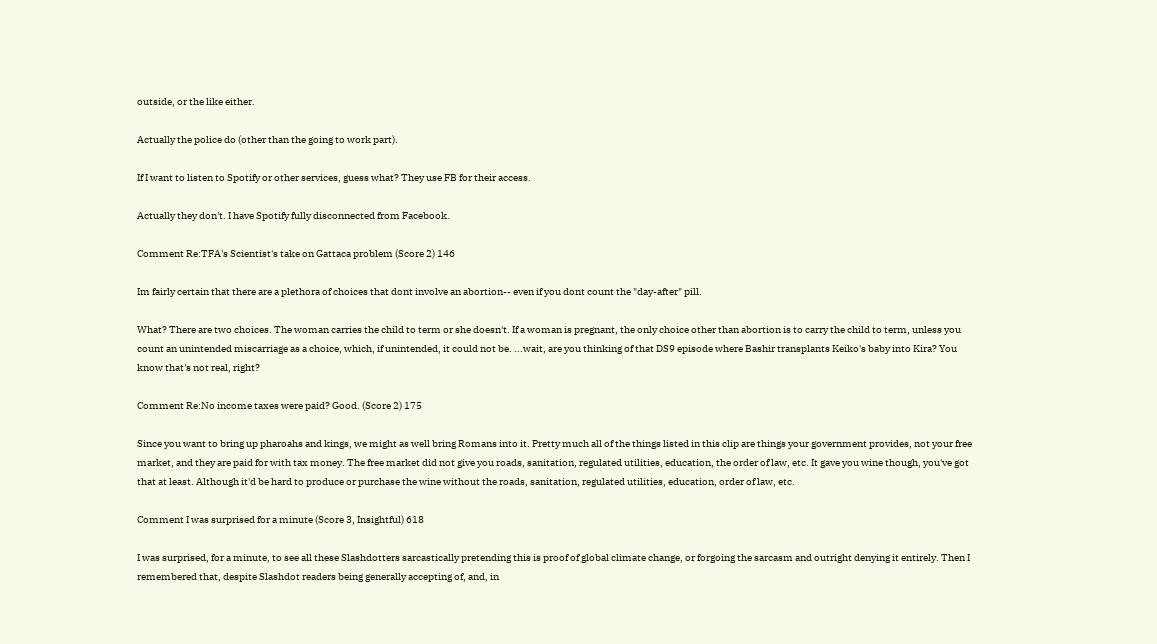outside, or the like either.

Actually the police do (other than the going to work part).

If I want to listen to Spotify or other services, guess what? They use FB for their access.

Actually they don't. I have Spotify fully disconnected from Facebook.

Comment Re:TFA's Scientist's take on Gattaca problem (Score 2) 146

Im fairly certain that there are a plethora of choices that dont involve an abortion-- even if you dont count the "day-after" pill.

What? There are two choices. The woman carries the child to term or she doesn't. If a woman is pregnant, the only choice other than abortion is to carry the child to term, unless you count an unintended miscarriage as a choice, which, if unintended, it could not be. ...wait, are you thinking of that DS9 episode where Bashir transplants Keiko's baby into Kira? You know that's not real, right?

Comment Re:No income taxes were paid? Good. (Score 2) 175

Since you want to bring up pharoahs and kings, we might as well bring Romans into it. Pretty much all of the things listed in this clip are things your government provides, not your free market, and they are paid for with tax money. The free market did not give you roads, sanitation, regulated utilities, education, the order of law, etc. It gave you wine though, you've got that at least. Although it'd be hard to produce or purchase the wine without the roads, sanitation, regulated utilities, education, order of law, etc.

Comment I was surprised for a minute (Score 3, Insightful) 618

I was surprised, for a minute, to see all these Slashdotters sarcastically pretending this is proof of global climate change, or forgoing the sarcasm and outright denying it entirely. Then I remembered that, despite Slashdot readers being generally accepting of, and, in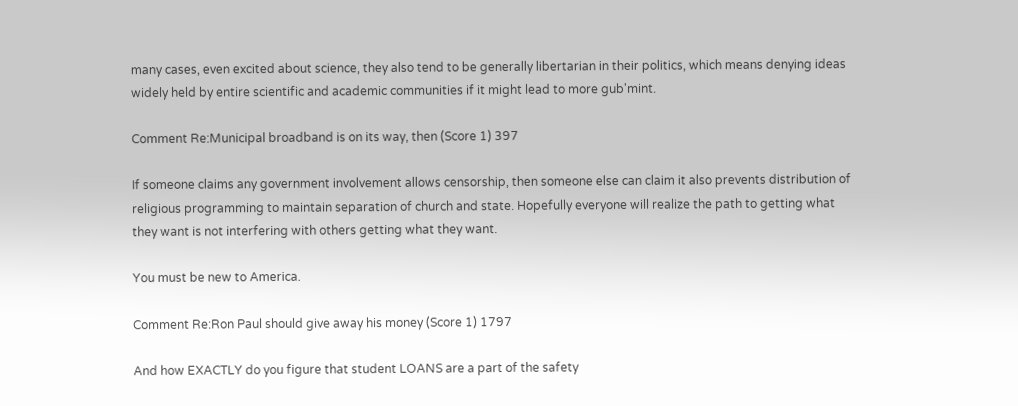many cases, even excited about science, they also tend to be generally libertarian in their politics, which means denying ideas widely held by entire scientific and academic communities if it might lead to more gub'mint.

Comment Re:Municipal broadband is on its way, then (Score 1) 397

If someone claims any government involvement allows censorship, then someone else can claim it also prevents distribution of religious programming to maintain separation of church and state. Hopefully everyone will realize the path to getting what they want is not interfering with others getting what they want.

You must be new to America.

Comment Re:Ron Paul should give away his money (Score 1) 1797

And how EXACTLY do you figure that student LOANS are a part of the safety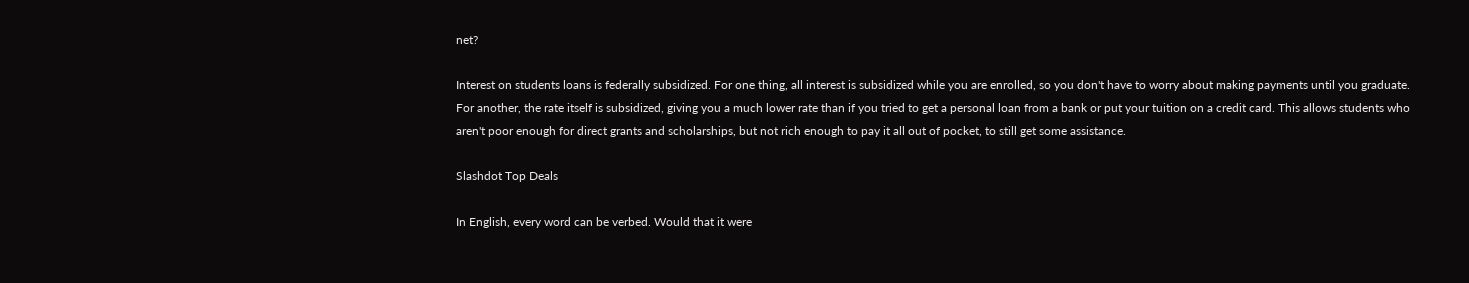net?

Interest on students loans is federally subsidized. For one thing, all interest is subsidized while you are enrolled, so you don't have to worry about making payments until you graduate. For another, the rate itself is subsidized, giving you a much lower rate than if you tried to get a personal loan from a bank or put your tuition on a credit card. This allows students who aren't poor enough for direct grants and scholarships, but not rich enough to pay it all out of pocket, to still get some assistance.

Slashdot Top Deals

In English, every word can be verbed. Would that it were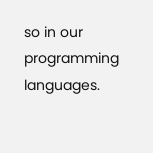so in our programming languages.